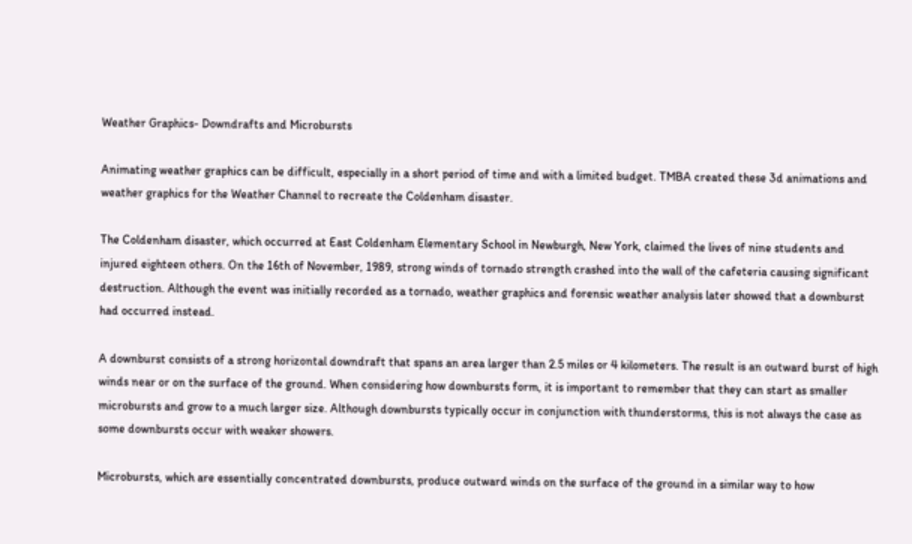Weather Graphics- Downdrafts and Microbursts

Animating weather graphics can be difficult, especially in a short period of time and with a limited budget. TMBA created these 3d animations and weather graphics for the Weather Channel to recreate the Coldenham disaster.

The Coldenham disaster, which occurred at East Coldenham Elementary School in Newburgh, New York, claimed the lives of nine students and injured eighteen others. On the 16th of November, 1989, strong winds of tornado strength crashed into the wall of the cafeteria causing significant destruction. Although the event was initially recorded as a tornado, weather graphics and forensic weather analysis later showed that a downburst had occurred instead.

A downburst consists of a strong horizontal downdraft that spans an area larger than 2.5 miles or 4 kilometers. The result is an outward burst of high winds near or on the surface of the ground. When considering how downbursts form, it is important to remember that they can start as smaller microbursts and grow to a much larger size. Although downbursts typically occur in conjunction with thunderstorms, this is not always the case as some downbursts occur with weaker showers.

Microbursts, which are essentially concentrated downbursts, produce outward winds on the surface of the ground in a similar way to how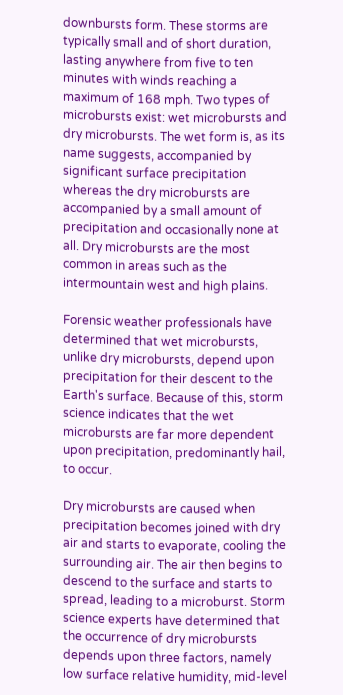downbursts form. These storms are typically small and of short duration, lasting anywhere from five to ten minutes with winds reaching a maximum of 168 mph. Two types of microbursts exist: wet microbursts and dry microbursts. The wet form is, as its name suggests, accompanied by significant surface precipitation whereas the dry microbursts are accompanied by a small amount of precipitation and occasionally none at all. Dry microbursts are the most common in areas such as the intermountain west and high plains.

Forensic weather professionals have determined that wet microbursts, unlike dry microbursts, depend upon precipitation for their descent to the Earth's surface. Because of this, storm science indicates that the wet microbursts are far more dependent upon precipitation, predominantly hail, to occur.

Dry microbursts are caused when precipitation becomes joined with dry air and starts to evaporate, cooling the surrounding air. The air then begins to descend to the surface and starts to spread, leading to a microburst. Storm science experts have determined that the occurrence of dry microbursts depends upon three factors, namely low surface relative humidity, mid-level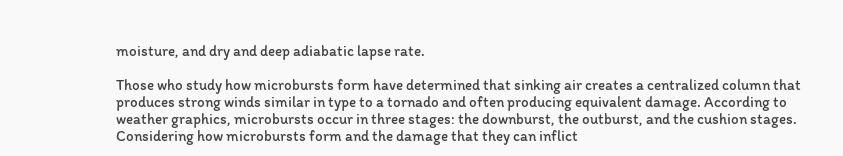moisture, and dry and deep adiabatic lapse rate.

Those who study how microbursts form have determined that sinking air creates a centralized column that produces strong winds similar in type to a tornado and often producing equivalent damage. According to weather graphics, microbursts occur in three stages: the downburst, the outburst, and the cushion stages. Considering how microbursts form and the damage that they can inflict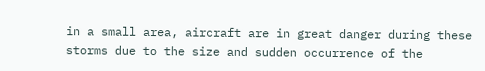in a small area, aircraft are in great danger during these storms due to the size and sudden occurrence of the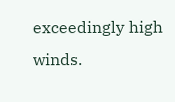exceedingly high winds.